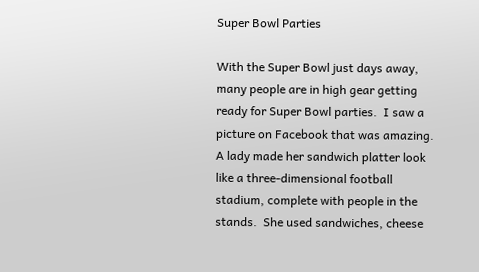Super Bowl Parties

With the Super Bowl just days away, many people are in high gear getting ready for Super Bowl parties.  I saw a picture on Facebook that was amazing.  A lady made her sandwich platter look like a three-dimensional football stadium, complete with people in the stands.  She used sandwiches, cheese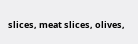slices, meat slices, olives,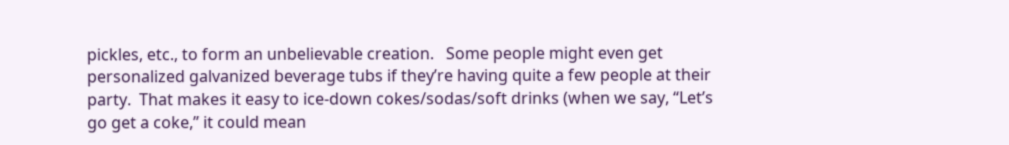pickles, etc., to form an unbelievable creation.   Some people might even get personalized galvanized beverage tubs if they’re having quite a few people at their party.  That makes it easy to ice-down cokes/sodas/soft drinks (when we say, “Let’s go get a coke,” it could mean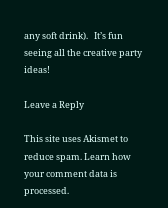any soft drink).   It’s fun seeing all the creative party ideas!

Leave a Reply

This site uses Akismet to reduce spam. Learn how your comment data is processed.